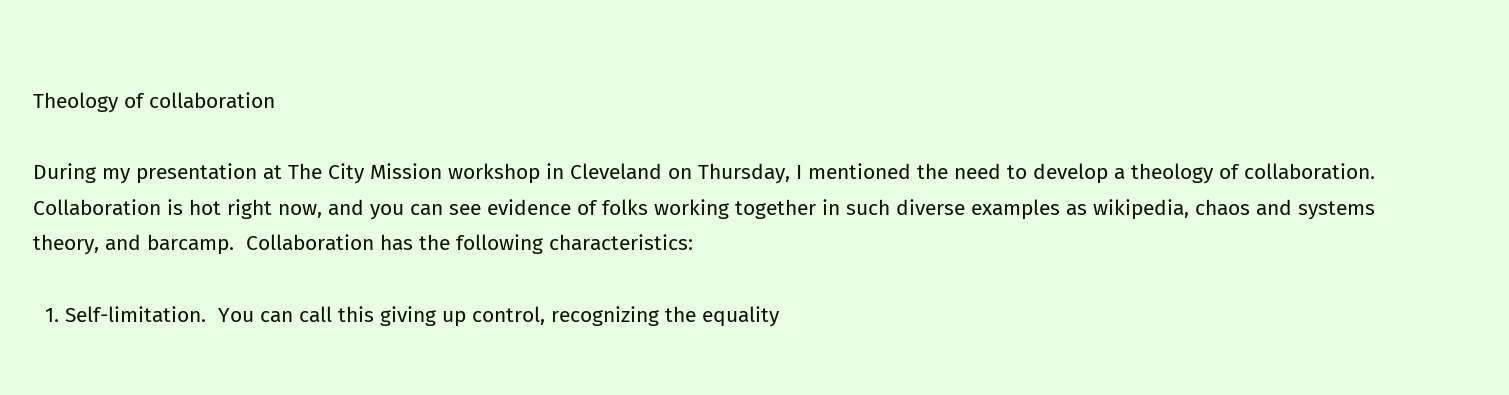Theology of collaboration

During my presentation at The City Mission workshop in Cleveland on Thursday, I mentioned the need to develop a theology of collaboration.  Collaboration is hot right now, and you can see evidence of folks working together in such diverse examples as wikipedia, chaos and systems theory, and barcamp.  Collaboration has the following characteristics:

  1. Self-limitation.  You can call this giving up control, recognizing the equality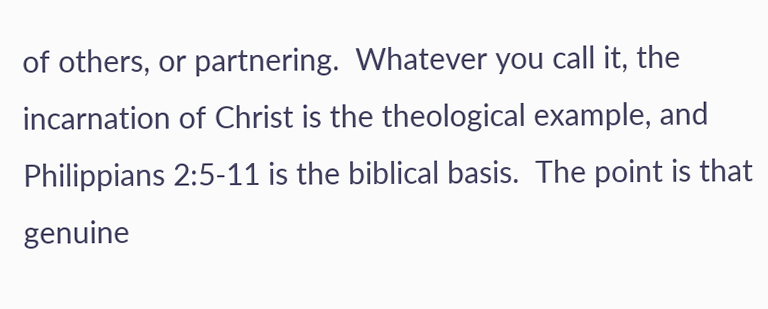of others, or partnering.  Whatever you call it, the incarnation of Christ is the theological example, and Philippians 2:5-11 is the biblical basis.  The point is that genuine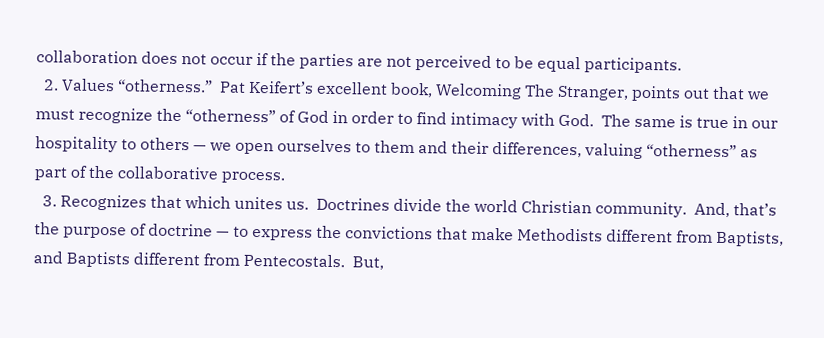collaboration does not occur if the parties are not perceived to be equal participants.
  2. Values “otherness.”  Pat Keifert’s excellent book, Welcoming The Stranger, points out that we must recognize the “otherness” of God in order to find intimacy with God.  The same is true in our hospitality to others — we open ourselves to them and their differences, valuing “otherness” as part of the collaborative process.
  3. Recognizes that which unites us.  Doctrines divide the world Christian community.  And, that’s the purpose of doctrine — to express the convictions that make Methodists different from Baptists, and Baptists different from Pentecostals.  But,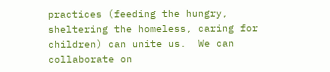practices (feeding the hungry, sheltering the homeless, caring for children) can unite us.  We can collaborate on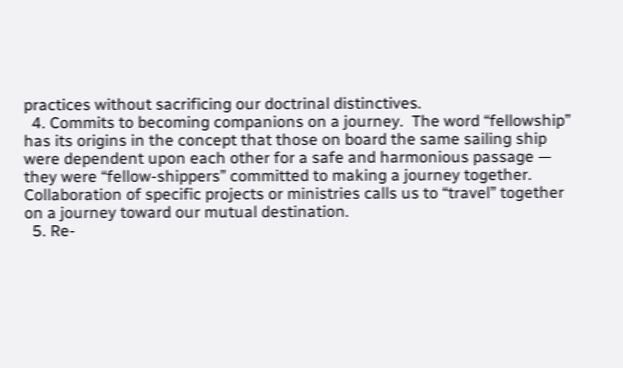practices without sacrificing our doctrinal distinctives.
  4. Commits to becoming companions on a journey.  The word “fellowship” has its origins in the concept that those on board the same sailing ship were dependent upon each other for a safe and harmonious passage — they were “fellow-shippers” committed to making a journey together.  Collaboration of specific projects or ministries calls us to “travel” together on a journey toward our mutual destination.
  5. Re-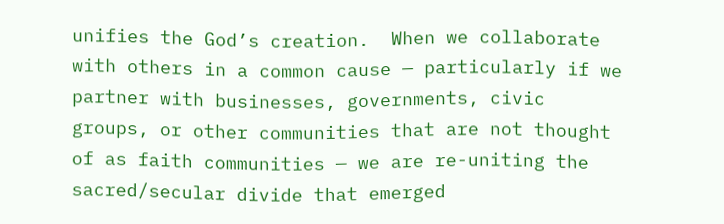unifies the God’s creation.  When we collaborate with others in a common cause — particularly if we partner with businesses, governments, civic groups, or other communities that are not thought of as faith communities — we are re-uniting the sacred/secular divide that emerged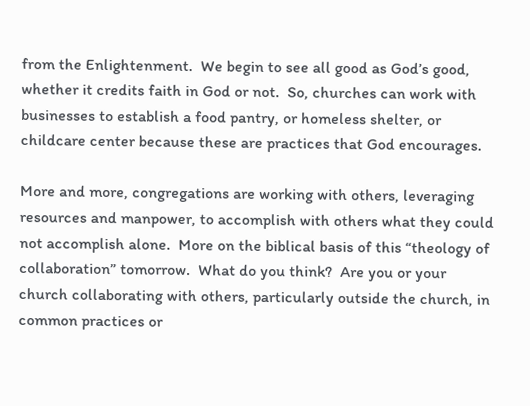from the Enlightenment.  We begin to see all good as God’s good, whether it credits faith in God or not.  So, churches can work with businesses to establish a food pantry, or homeless shelter, or childcare center because these are practices that God encourages.

More and more, congregations are working with others, leveraging resources and manpower, to accomplish with others what they could not accomplish alone.  More on the biblical basis of this “theology of collaboration” tomorrow.  What do you think?  Are you or your church collaborating with others, particularly outside the church, in common practices or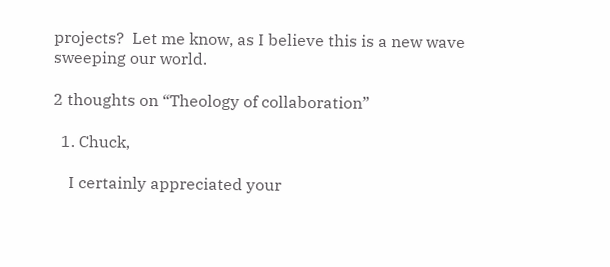projects?  Let me know, as I believe this is a new wave sweeping our world.

2 thoughts on “Theology of collaboration”

  1. Chuck,

    I certainly appreciated your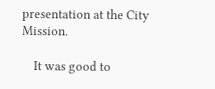presentation at the City Mission.

    It was good to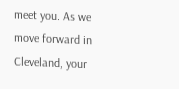meet you. As we move forward in Cleveland, your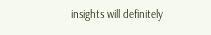insights will definitely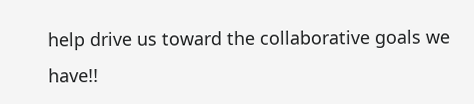help drive us toward the collaborative goals we have!!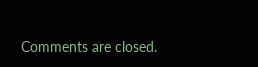Comments are closed.